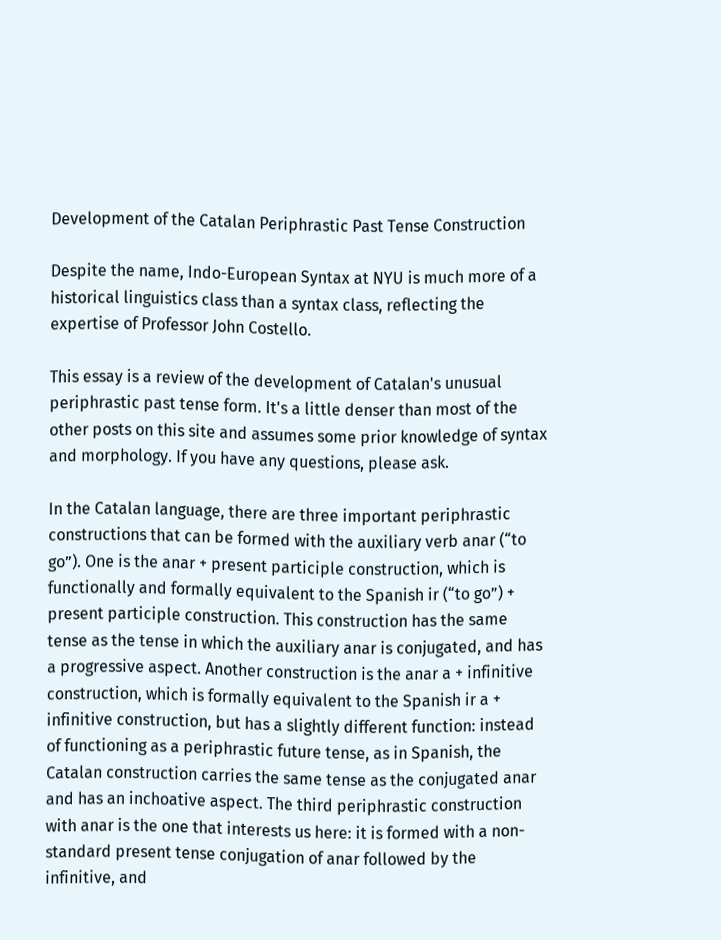Development of the Catalan Periphrastic Past Tense Construction

Despite the name, Indo-European Syntax at NYU is much more of a historical linguistics class than a syntax class, reflecting the expertise of Professor John Costello.

This essay is a review of the development of Catalan's unusual periphrastic past tense form. It's a little denser than most of the other posts on this site and assumes some prior knowledge of syntax and morphology. If you have any questions, please ask.

In the Catalan language, there are three important periphrastic constructions that can be formed with the auxiliary verb anar (“to go”). One is the anar + present participle construction, which is functionally and formally equivalent to the Spanish ir (“to go”) + present participle construction. This construction has the same tense as the tense in which the auxiliary anar is conjugated, and has a progressive aspect. Another construction is the anar a + infinitive construction, which is formally equivalent to the Spanish ir a + infinitive construction, but has a slightly different function: instead of functioning as a periphrastic future tense, as in Spanish, the Catalan construction carries the same tense as the conjugated anar and has an inchoative aspect. The third periphrastic construction with anar is the one that interests us here: it is formed with a non-standard present tense conjugation of anar followed by the infinitive, and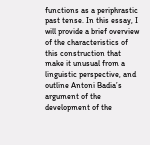functions as a periphrastic past tense. In this essay, I will provide a brief overview of the characteristics of this construction that make it unusual from a linguistic perspective, and outline Antoni Badia’s argument of the development of the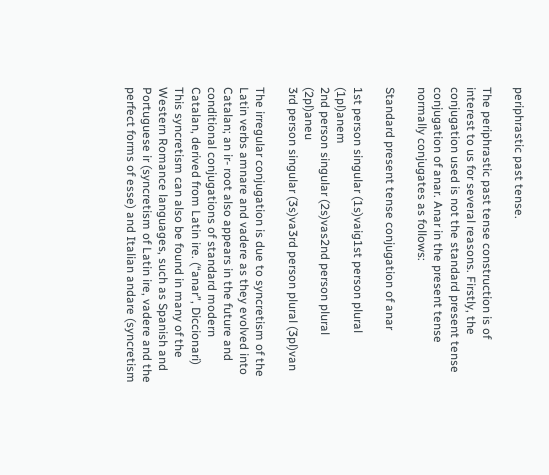periphrastic past tense.

The periphrastic past tense construction is of interest to us for several reasons. Firstly, the conjugation used is not the standard present tense conjugation of anar. Anar in the present tense normally conjugates as follows:

Standard present tense conjugation of anar

1st person singular (1s)vaig1st person plural (1pl)anem
2nd person singular (2s)vas2nd person plural (2pl)aneu
3rd person singular (3s)va3rd person plural (3pl)van

The irregular conjugation is due to syncretism of the Latin verbs amnare and vadere as they evolved into Catalan; an ir- root also appears in the future and conditional conjugations of standard modern Catalan, derived from Latin ire. (“anar”, Diccionari) This syncretism can also be found in many of the Western Romance languages, such as Spanish and Portuguese ir (syncretism of Latin ire, vadere and the perfect forms of esse) and Italian andare (syncretism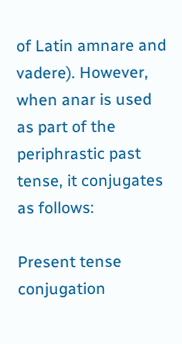of Latin amnare and vadere). However, when anar is used as part of the periphrastic past tense, it conjugates as follows:

Present tense conjugation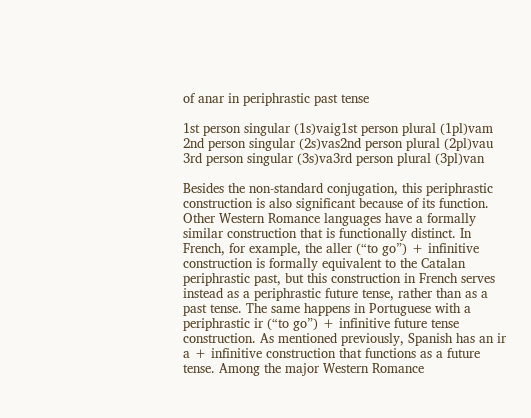of anar in periphrastic past tense

1st person singular (1s)vaig1st person plural (1pl)vam
2nd person singular (2s)vas2nd person plural (2pl)vau
3rd person singular (3s)va3rd person plural (3pl)van

Besides the non-standard conjugation, this periphrastic construction is also significant because of its function. Other Western Romance languages have a formally similar construction that is functionally distinct. In French, for example, the aller (“to go”) + infinitive construction is formally equivalent to the Catalan periphrastic past, but this construction in French serves instead as a periphrastic future tense, rather than as a past tense. The same happens in Portuguese with a periphrastic ir (“to go”) + infinitive future tense construction. As mentioned previously, Spanish has an ir a + infinitive construction that functions as a future tense. Among the major Western Romance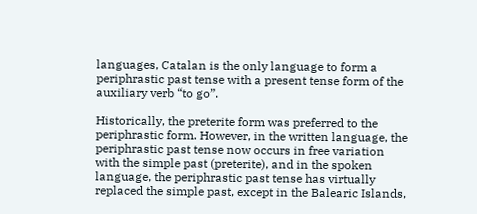languages, Catalan is the only language to form a periphrastic past tense with a present tense form of the auxiliary verb “to go”.

Historically, the preterite form was preferred to the periphrastic form. However, in the written language, the periphrastic past tense now occurs in free variation with the simple past (preterite), and in the spoken language, the periphrastic past tense has virtually replaced the simple past, except in the Balearic Islands,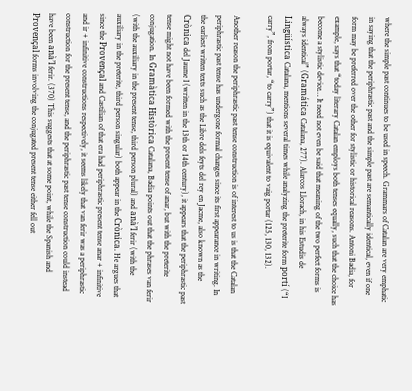where the simple past continues to be used in speech. Grammars of Catalan are very emphatic in saying that the periphrastic past and the simple past are semantically identical, even if one form may be preferred over the other for stylistic or historical reasons. Antoni Badia, for example, says that “today literary Catalan employs both tenses equally, such that the choice has become a stylistic device… It need not even be said that meaning of the two perfect forms is always identical” (Gramática Catalana, 277). Alarcos Llorach, in his Estudis de Lingüística Catalana, mentions several times while analyzing the preterite form portí (“I carry”, from portar, “to carry”) that it is equivalent to vaig portar (125, 130, 132).

Another reason the periphrastic past tense construction is of interest to us is that the Catalan periphrastic past tense has undergone formal changes since its first appearance in writing. In the earliest written texts such as the Libre dels feyts del rey en Jacme, also known as the Crònica del Jaume I (written in the 13th or 14th century), it appears that the periphrastic past tense might not have been formed with the present tense of anar, but with the preterite conjugation. In Gramàtica Històrica Catalana, Badia points out that the phrases van ferir (with the auxiliary in the present tense, third person plural) and anà’l ferir (with the auxiliary in the preterite, third person singular) both appear in the Crònica. He argues that since the Provençal and Castilian of that era had periphrastic present tense anar + infinitive and ir + infinitive constructions respectively, it seems likely that van ferir was a periphrastic construction for the present tense, and the periphrastic past tense construction could instead have been anà’l ferir. (370) This suggests that at some point, while the Spanish and Provençal forms involving the conjugated present tense either fell out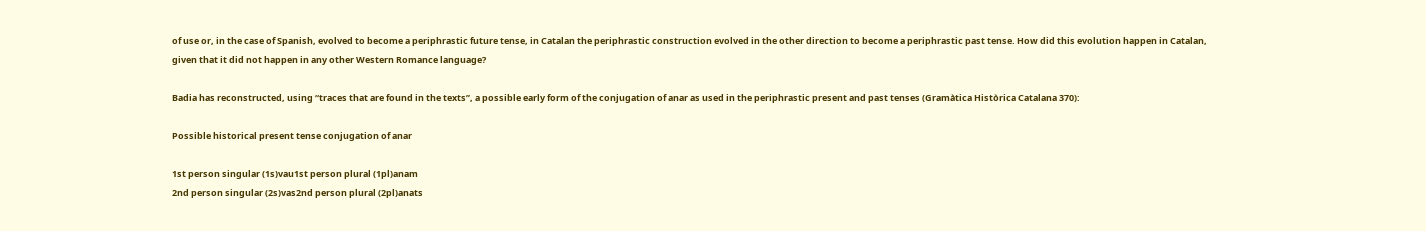of use or, in the case of Spanish, evolved to become a periphrastic future tense, in Catalan the periphrastic construction evolved in the other direction to become a periphrastic past tense. How did this evolution happen in Catalan, given that it did not happen in any other Western Romance language?

Badia has reconstructed, using “traces that are found in the texts”, a possible early form of the conjugation of anar as used in the periphrastic present and past tenses (Gramàtica Històrica Catalana 370):

Possible historical present tense conjugation of anar

1st person singular (1s)vau1st person plural (1pl)anam
2nd person singular (2s)vas2nd person plural (2pl)anats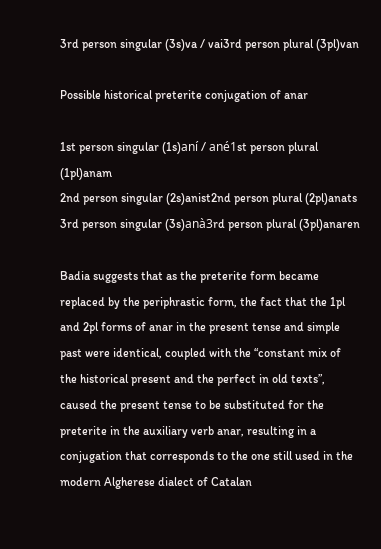3rd person singular (3s)va / vai3rd person plural (3pl)van

Possible historical preterite conjugation of anar

1st person singular (1s)aní / ané1st person plural (1pl)anam
2nd person singular (2s)anist2nd person plural (2pl)anats
3rd person singular (3s)anà3rd person plural (3pl)anaren

Badia suggests that as the preterite form became replaced by the periphrastic form, the fact that the 1pl and 2pl forms of anar in the present tense and simple past were identical, coupled with the “constant mix of the historical present and the perfect in old texts”, caused the present tense to be substituted for the preterite in the auxiliary verb anar, resulting in a conjugation that corresponds to the one still used in the modern Algherese dialect of Catalan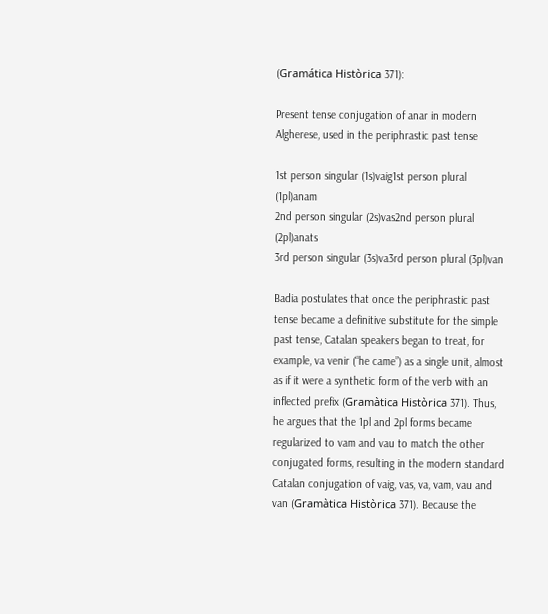(Gramática Històrica 371):

Present tense conjugation of anar in modern Algherese, used in the periphrastic past tense

1st person singular (1s)vaig1st person plural (1pl)anam
2nd person singular (2s)vas2nd person plural (2pl)anats
3rd person singular (3s)va3rd person plural (3pl)van

Badia postulates that once the periphrastic past tense became a definitive substitute for the simple past tense, Catalan speakers began to treat, for example, va venir (“he came”) as a single unit, almost as if it were a synthetic form of the verb with an inflected prefix (Gramàtica Històrica 371). Thus, he argues that the 1pl and 2pl forms became regularized to vam and vau to match the other conjugated forms, resulting in the modern standard Catalan conjugation of vaig, vas, va, vam, vau and van (Gramàtica Històrica 371). Because the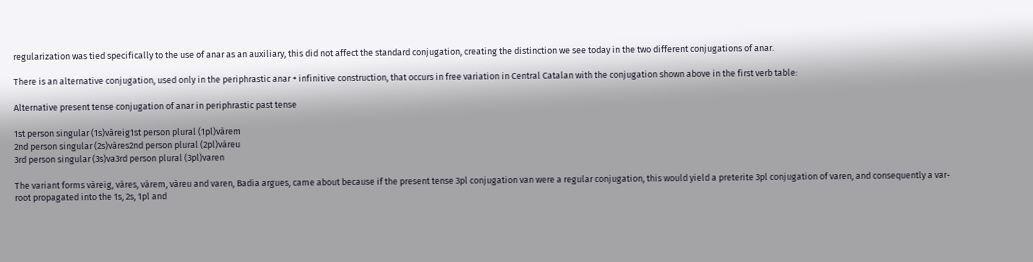regularization was tied specifically to the use of anar as an auxiliary, this did not affect the standard conjugation, creating the distinction we see today in the two different conjugations of anar.

There is an alternative conjugation, used only in the periphrastic anar + infinitive construction, that occurs in free variation in Central Catalan with the conjugation shown above in the first verb table:

Alternative present tense conjugation of anar in periphrastic past tense

1st person singular (1s)vàreig1st person plural (1pl)vàrem
2nd person singular (2s)vàres2nd person plural (2pl)vàreu
3rd person singular (3s)va3rd person plural (3pl)varen

The variant forms vàreig, vàres, vàrem, vàreu and varen, Badia argues, came about because if the present tense 3pl conjugation van were a regular conjugation, this would yield a preterite 3pl conjugation of varen, and consequently a var- root propagated into the 1s, 2s, 1pl and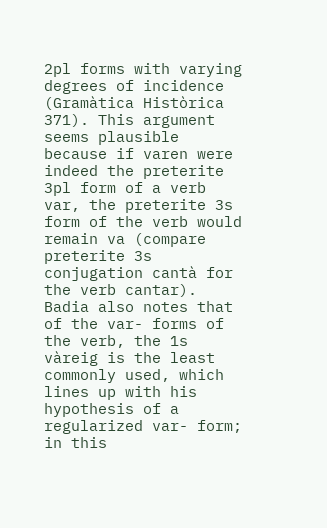2pl forms with varying degrees of incidence (Gramàtica Històrica 371). This argument seems plausible because if varen were indeed the preterite 3pl form of a verb var, the preterite 3s form of the verb would remain va (compare preterite 3s conjugation cantà for the verb cantar). Badia also notes that of the var- forms of the verb, the 1s vàreig is the least commonly used, which lines up with his hypothesis of a regularized var- form; in this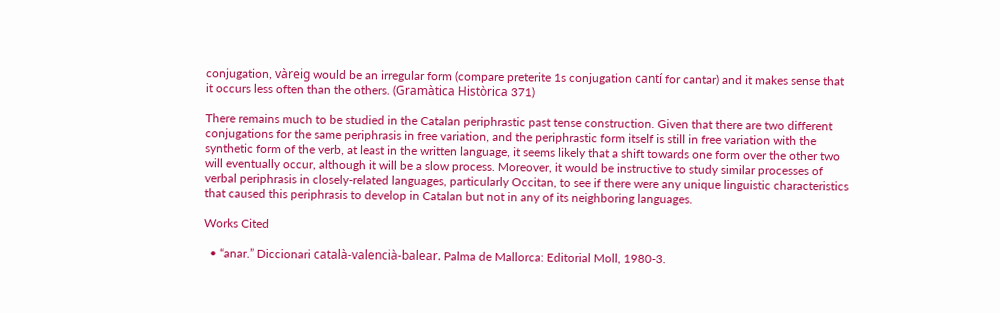conjugation, vàreig would be an irregular form (compare preterite 1s conjugation cantí for cantar) and it makes sense that it occurs less often than the others. (Gramàtica Històrica 371)

There remains much to be studied in the Catalan periphrastic past tense construction. Given that there are two different conjugations for the same periphrasis in free variation, and the periphrastic form itself is still in free variation with the synthetic form of the verb, at least in the written language, it seems likely that a shift towards one form over the other two will eventually occur, although it will be a slow process. Moreover, it would be instructive to study similar processes of verbal periphrasis in closely-related languages, particularly Occitan, to see if there were any unique linguistic characteristics that caused this periphrasis to develop in Catalan but not in any of its neighboring languages.

Works Cited

  • “anar.” Diccionari català-valencià-balear. Palma de Mallorca: Editorial Moll, 1980-3.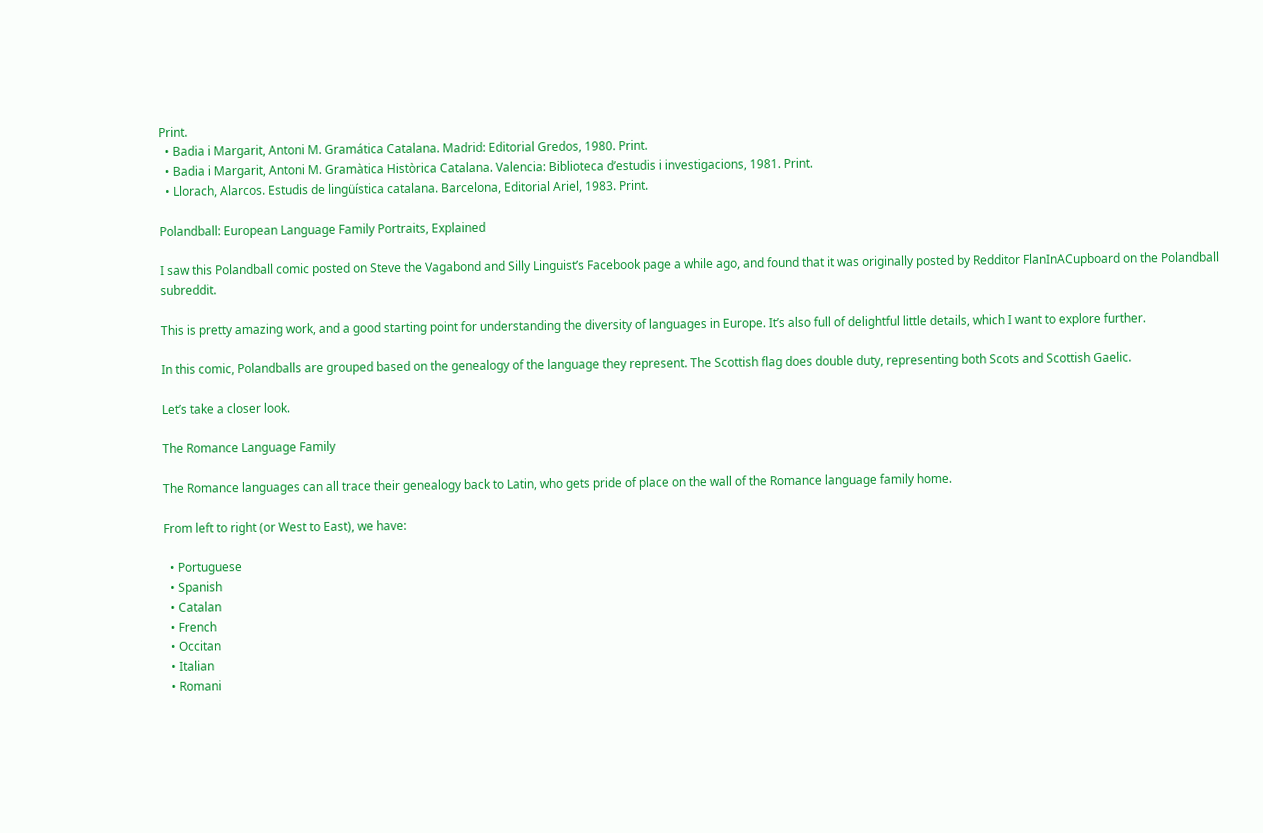Print.
  • Badia i Margarit, Antoni M. Gramática Catalana. Madrid: Editorial Gredos, 1980. Print.
  • Badia i Margarit, Antoni M. Gramàtica Històrica Catalana. Valencia: Biblioteca d’estudis i investigacions, 1981. Print.
  • Llorach, Alarcos. Estudis de lingüística catalana. Barcelona, Editorial Ariel, 1983. Print.

Polandball: European Language Family Portraits, Explained

I saw this Polandball comic posted on Steve the Vagabond and Silly Linguist’s Facebook page a while ago, and found that it was originally posted by Redditor FlanInACupboard on the Polandball subreddit.

This is pretty amazing work, and a good starting point for understanding the diversity of languages in Europe. It’s also full of delightful little details, which I want to explore further.

In this comic, Polandballs are grouped based on the genealogy of the language they represent. The Scottish flag does double duty, representing both Scots and Scottish Gaelic.

Let’s take a closer look.

The Romance Language Family

The Romance languages can all trace their genealogy back to Latin, who gets pride of place on the wall of the Romance language family home.

From left to right (or West to East), we have:

  • Portuguese
  • Spanish
  • Catalan
  • French
  • Occitan
  • Italian
  • Romani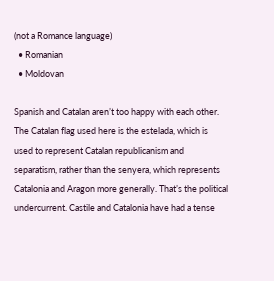(not a Romance language)
  • Romanian
  • Moldovan

Spanish and Catalan aren’t too happy with each other. The Catalan flag used here is the estelada, which is used to represent Catalan republicanism and separatism, rather than the senyera, which represents Catalonia and Aragon more generally. That’s the political undercurrent. Castile and Catalonia have had a tense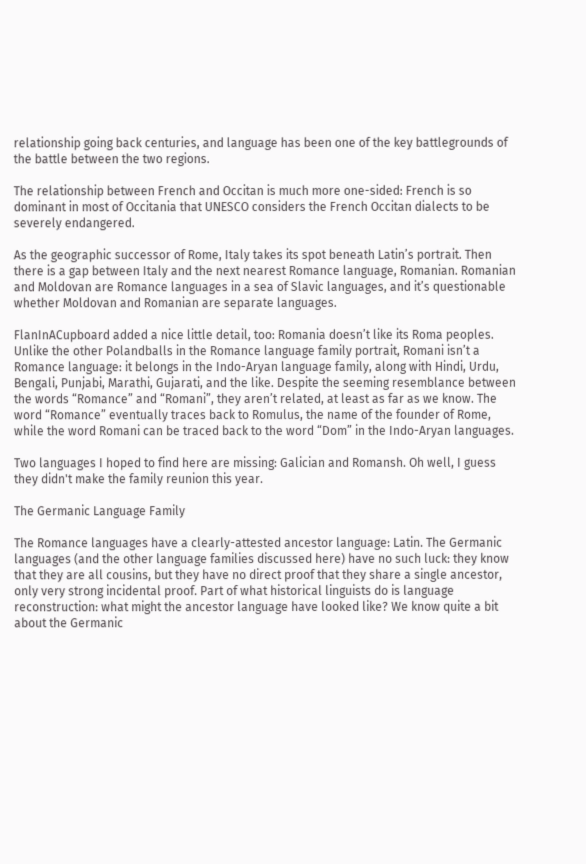relationship going back centuries, and language has been one of the key battlegrounds of the battle between the two regions.

The relationship between French and Occitan is much more one-sided: French is so dominant in most of Occitania that UNESCO considers the French Occitan dialects to be severely endangered.

As the geographic successor of Rome, Italy takes its spot beneath Latin’s portrait. Then there is a gap between Italy and the next nearest Romance language, Romanian. Romanian and Moldovan are Romance languages in a sea of Slavic languages, and it’s questionable whether Moldovan and Romanian are separate languages.

FlanInACupboard added a nice little detail, too: Romania doesn’t like its Roma peoples. Unlike the other Polandballs in the Romance language family portrait, Romani isn’t a Romance language: it belongs in the Indo-Aryan language family, along with Hindi, Urdu, Bengali, Punjabi, Marathi, Gujarati, and the like. Despite the seeming resemblance between the words “Romance” and “Romani”, they aren’t related, at least as far as we know. The word “Romance” eventually traces back to Romulus, the name of the founder of Rome, while the word Romani can be traced back to the word “Dom” in the Indo-Aryan languages.

Two languages I hoped to find here are missing: Galician and Romansh. Oh well, I guess they didn't make the family reunion this year.

The Germanic Language Family

The Romance languages have a clearly-attested ancestor language: Latin. The Germanic languages (and the other language families discussed here) have no such luck: they know that they are all cousins, but they have no direct proof that they share a single ancestor, only very strong incidental proof. Part of what historical linguists do is language reconstruction: what might the ancestor language have looked like? We know quite a bit about the Germanic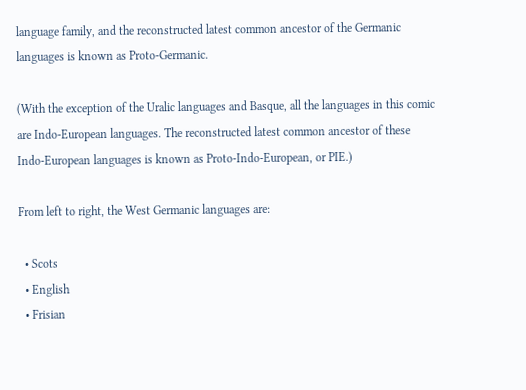language family, and the reconstructed latest common ancestor of the Germanic languages is known as Proto-Germanic.

(With the exception of the Uralic languages and Basque, all the languages in this comic are Indo-European languages. The reconstructed latest common ancestor of these Indo-European languages is known as Proto-Indo-European, or PIE.)

From left to right, the West Germanic languages are:

  • Scots
  • English
  • Frisian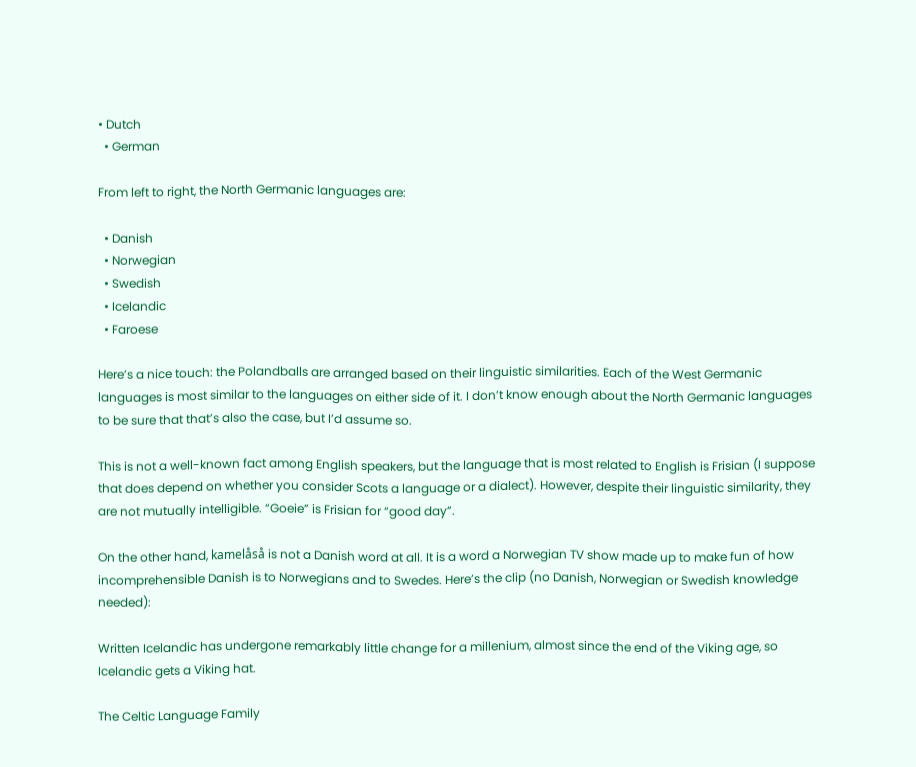• Dutch
  • German

From left to right, the North Germanic languages are:

  • Danish
  • Norwegian
  • Swedish
  • Icelandic
  • Faroese

Here’s a nice touch: the Polandballs are arranged based on their linguistic similarities. Each of the West Germanic languages is most similar to the languages on either side of it. I don’t know enough about the North Germanic languages to be sure that that’s also the case, but I’d assume so.

This is not a well-known fact among English speakers, but the language that is most related to English is Frisian (I suppose that does depend on whether you consider Scots a language or a dialect). However, despite their linguistic similarity, they are not mutually intelligible. “Goeie” is Frisian for “good day”.

On the other hand, kamelåså is not a Danish word at all. It is a word a Norwegian TV show made up to make fun of how incomprehensible Danish is to Norwegians and to Swedes. Here’s the clip (no Danish, Norwegian or Swedish knowledge needed):

Written Icelandic has undergone remarkably little change for a millenium, almost since the end of the Viking age, so Icelandic gets a Viking hat.

The Celtic Language Family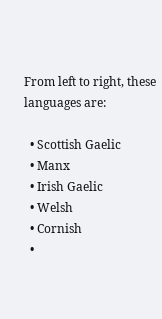From left to right, these languages are:

  • Scottish Gaelic
  • Manx
  • Irish Gaelic
  • Welsh
  • Cornish
  •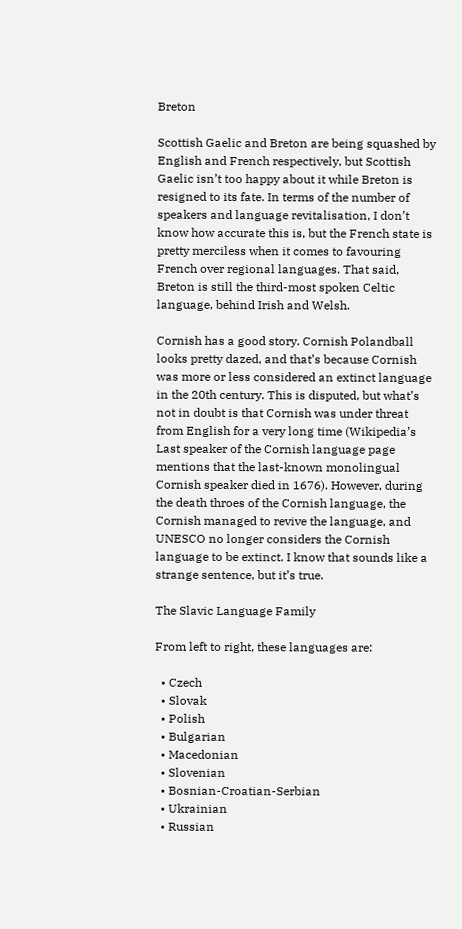Breton

Scottish Gaelic and Breton are being squashed by English and French respectively, but Scottish Gaelic isn’t too happy about it while Breton is resigned to its fate. In terms of the number of speakers and language revitalisation, I don’t know how accurate this is, but the French state is pretty merciless when it comes to favouring French over regional languages. That said, Breton is still the third-most spoken Celtic language, behind Irish and Welsh.

Cornish has a good story. Cornish Polandball looks pretty dazed, and that’s because Cornish was more or less considered an extinct language in the 20th century. This is disputed, but what’s not in doubt is that Cornish was under threat from English for a very long time (Wikipedia’s Last speaker of the Cornish language page mentions that the last-known monolingual Cornish speaker died in 1676). However, during the death throes of the Cornish language, the Cornish managed to revive the language, and UNESCO no longer considers the Cornish language to be extinct. I know that sounds like a strange sentence, but it’s true.

The Slavic Language Family

From left to right, these languages are:

  • Czech
  • Slovak
  • Polish
  • Bulgarian
  • Macedonian
  • Slovenian
  • Bosnian-Croatian-Serbian
  • Ukrainian
  • Russian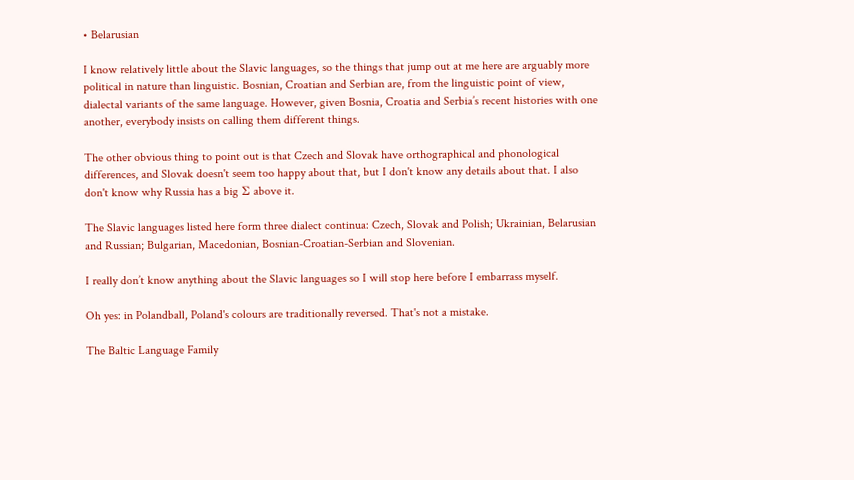• Belarusian

I know relatively little about the Slavic languages, so the things that jump out at me here are arguably more political in nature than linguistic. Bosnian, Croatian and Serbian are, from the linguistic point of view, dialectal variants of the same language. However, given Bosnia, Croatia and Serbia’s recent histories with one another, everybody insists on calling them different things.

The other obvious thing to point out is that Czech and Slovak have orthographical and phonological differences, and Slovak doesn't seem too happy about that, but I don't know any details about that. I also don't know why Russia has a big Σ above it.

The Slavic languages listed here form three dialect continua: Czech, Slovak and Polish; Ukrainian, Belarusian and Russian; Bulgarian, Macedonian, Bosnian-Croatian-Serbian and Slovenian.

I really don’t know anything about the Slavic languages so I will stop here before I embarrass myself.

Oh yes: in Polandball, Poland's colours are traditionally reversed. That's not a mistake.

The Baltic Language Family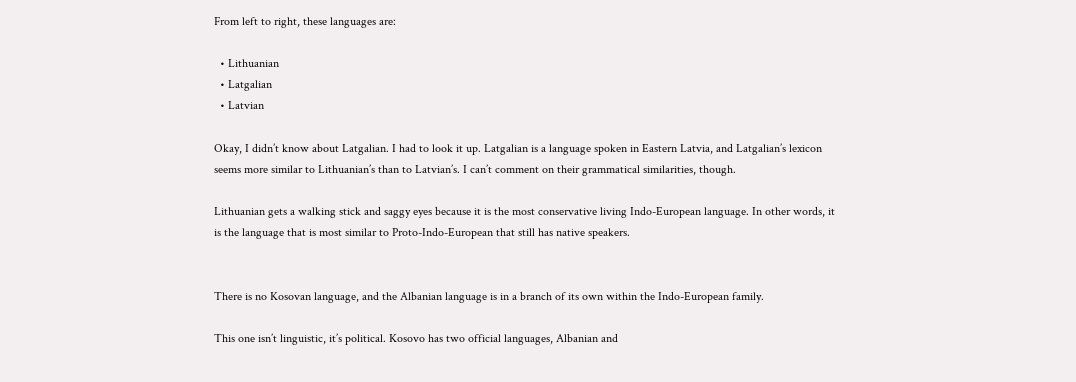From left to right, these languages are:

  • Lithuanian
  • Latgalian
  • Latvian

Okay, I didn’t know about Latgalian. I had to look it up. Latgalian is a language spoken in Eastern Latvia, and Latgalian’s lexicon seems more similar to Lithuanian’s than to Latvian’s. I can’t comment on their grammatical similarities, though.

Lithuanian gets a walking stick and saggy eyes because it is the most conservative living Indo-European language. In other words, it is the language that is most similar to Proto-Indo-European that still has native speakers.


There is no Kosovan language, and the Albanian language is in a branch of its own within the Indo-European family.

This one isn’t linguistic, it’s political. Kosovo has two official languages, Albanian and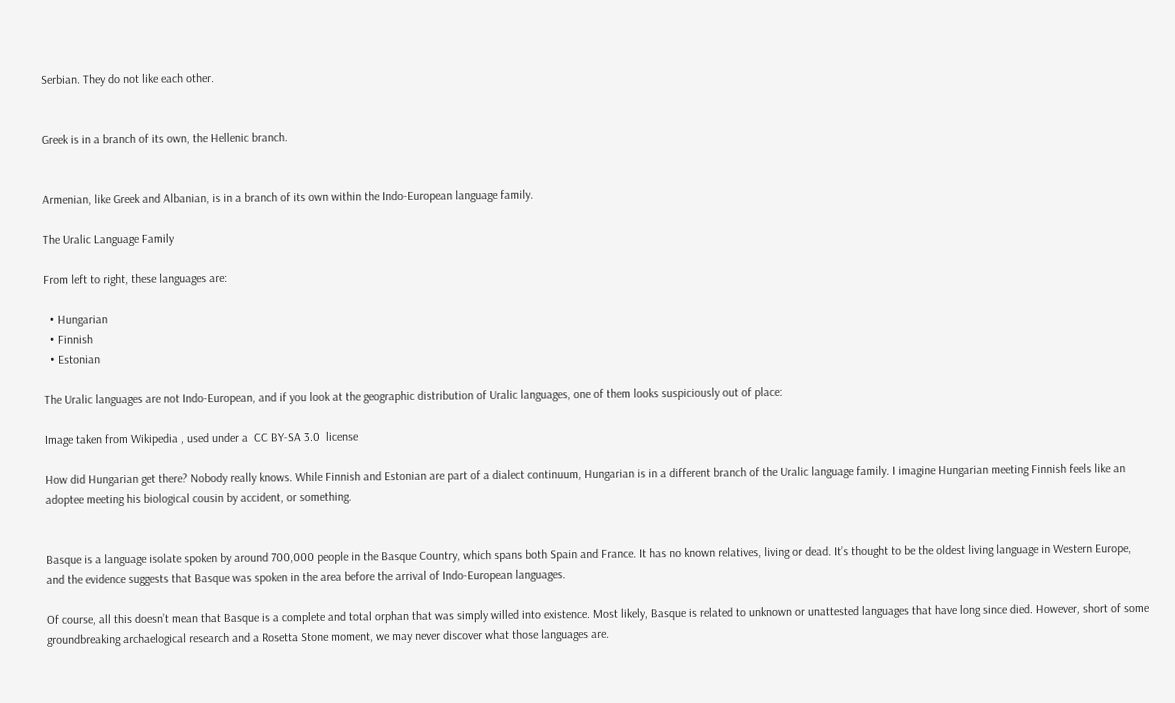Serbian. They do not like each other.


Greek is in a branch of its own, the Hellenic branch.


Armenian, like Greek and Albanian, is in a branch of its own within the Indo-European language family.

The Uralic Language Family

From left to right, these languages are:

  • Hungarian
  • Finnish
  • Estonian

The Uralic languages are not Indo-European, and if you look at the geographic distribution of Uralic languages, one of them looks suspiciously out of place:

Image taken from Wikipedia , used under a  CC BY-SA 3.0  license

How did Hungarian get there? Nobody really knows. While Finnish and Estonian are part of a dialect continuum, Hungarian is in a different branch of the Uralic language family. I imagine Hungarian meeting Finnish feels like an adoptee meeting his biological cousin by accident, or something.


Basque is a language isolate spoken by around 700,000 people in the Basque Country, which spans both Spain and France. It has no known relatives, living or dead. It’s thought to be the oldest living language in Western Europe, and the evidence suggests that Basque was spoken in the area before the arrival of Indo-European languages.

Of course, all this doesn’t mean that Basque is a complete and total orphan that was simply willed into existence. Most likely, Basque is related to unknown or unattested languages that have long since died. However, short of some groundbreaking archaelogical research and a Rosetta Stone moment, we may never discover what those languages are.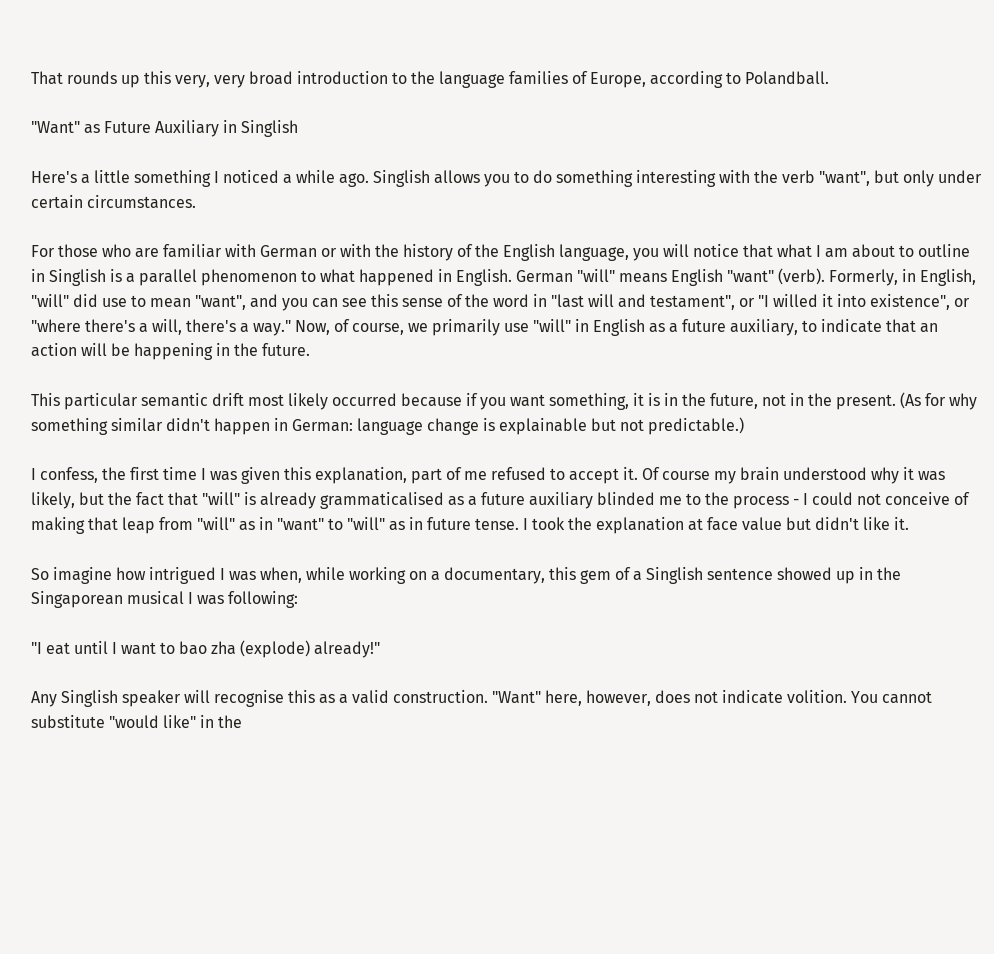That rounds up this very, very broad introduction to the language families of Europe, according to Polandball.

"Want" as Future Auxiliary in Singlish

Here's a little something I noticed a while ago. Singlish allows you to do something interesting with the verb "want", but only under certain circumstances.

For those who are familiar with German or with the history of the English language, you will notice that what I am about to outline in Singlish is a parallel phenomenon to what happened in English. German "will" means English "want" (verb). Formerly, in English, "will" did use to mean "want", and you can see this sense of the word in "last will and testament", or "I willed it into existence", or "where there's a will, there's a way." Now, of course, we primarily use "will" in English as a future auxiliary, to indicate that an action will be happening in the future.

This particular semantic drift most likely occurred because if you want something, it is in the future, not in the present. (As for why something similar didn't happen in German: language change is explainable but not predictable.)

I confess, the first time I was given this explanation, part of me refused to accept it. Of course my brain understood why it was likely, but the fact that "will" is already grammaticalised as a future auxiliary blinded me to the process - I could not conceive of making that leap from "will" as in "want" to "will" as in future tense. I took the explanation at face value but didn't like it.

So imagine how intrigued I was when, while working on a documentary, this gem of a Singlish sentence showed up in the Singaporean musical I was following:

"I eat until I want to bao zha (explode) already!"

Any Singlish speaker will recognise this as a valid construction. "Want" here, however, does not indicate volition. You cannot substitute "would like" in the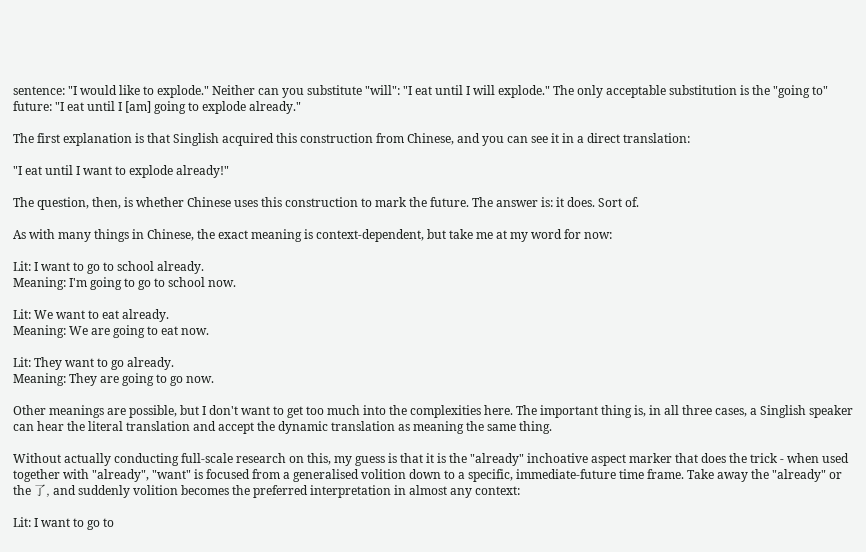sentence: "I would like to explode." Neither can you substitute "will": "I eat until I will explode." The only acceptable substitution is the "going to" future: "I eat until I [am] going to explode already."

The first explanation is that Singlish acquired this construction from Chinese, and you can see it in a direct translation:

"I eat until I want to explode already!"

The question, then, is whether Chinese uses this construction to mark the future. The answer is: it does. Sort of.

As with many things in Chinese, the exact meaning is context-dependent, but take me at my word for now:

Lit: I want to go to school already.
Meaning: I'm going to go to school now.

Lit: We want to eat already.
Meaning: We are going to eat now.

Lit: They want to go already.
Meaning: They are going to go now.

Other meanings are possible, but I don't want to get too much into the complexities here. The important thing is, in all three cases, a Singlish speaker can hear the literal translation and accept the dynamic translation as meaning the same thing.

Without actually conducting full-scale research on this, my guess is that it is the "already" inchoative aspect marker that does the trick - when used together with "already", "want" is focused from a generalised volition down to a specific, immediate-future time frame. Take away the "already" or the 了, and suddenly volition becomes the preferred interpretation in almost any context:

Lit: I want to go to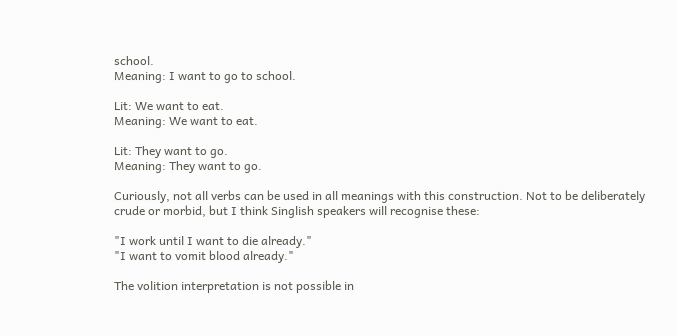school.
Meaning: I want to go to school.

Lit: We want to eat.
Meaning: We want to eat.

Lit: They want to go.
Meaning: They want to go.

Curiously, not all verbs can be used in all meanings with this construction. Not to be deliberately crude or morbid, but I think Singlish speakers will recognise these:

"I work until I want to die already."
"I want to vomit blood already."

The volition interpretation is not possible in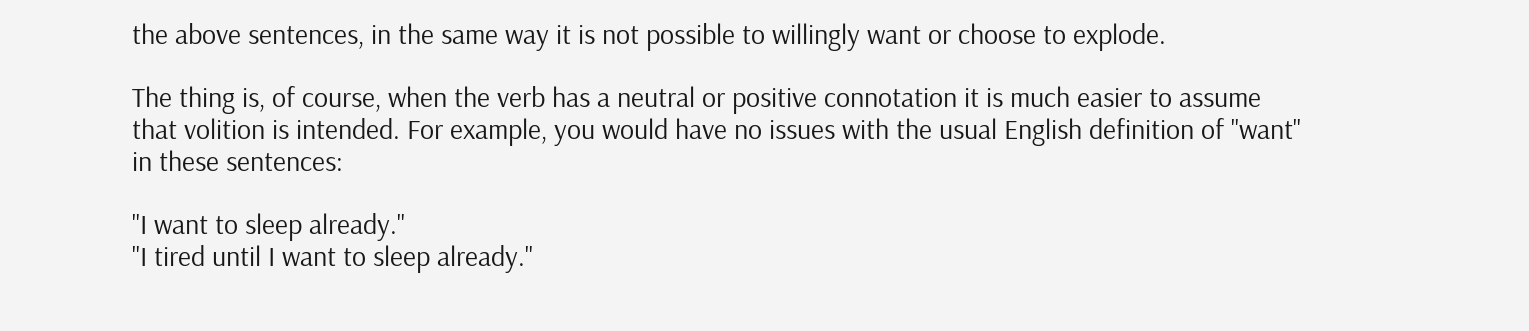the above sentences, in the same way it is not possible to willingly want or choose to explode.

The thing is, of course, when the verb has a neutral or positive connotation it is much easier to assume that volition is intended. For example, you would have no issues with the usual English definition of "want" in these sentences:

"I want to sleep already."
"I tired until I want to sleep already."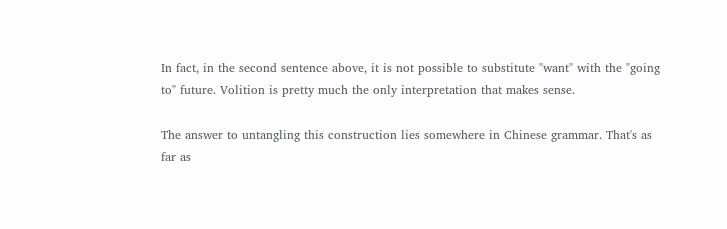In fact, in the second sentence above, it is not possible to substitute "want" with the "going to" future. Volition is pretty much the only interpretation that makes sense.

The answer to untangling this construction lies somewhere in Chinese grammar. That's as far as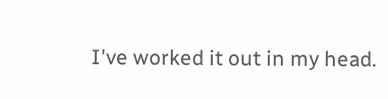I've worked it out in my head.